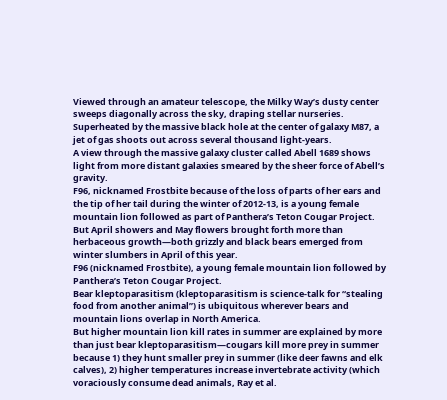Viewed through an amateur telescope, the Milky Way’s dusty center sweeps diagonally across the sky, draping stellar nurseries. Superheated by the massive black hole at the center of galaxy M87, a jet of gas shoots out across several thousand light-years.
A view through the massive galaxy cluster called Abell 1689 shows light from more distant galaxies smeared by the sheer force of Abell’s gravity.
F96, nicknamed Frostbite because of the loss of parts of her ears and the tip of her tail during the winter of 2012-13, is a young female mountain lion followed as part of Panthera’s Teton Cougar Project. But April showers and May flowers brought forth more than herbaceous growth—both grizzly and black bears emerged from winter slumbers in April of this year.
F96 (nicknamed Frostbite), a young female mountain lion followed by Panthera’s Teton Cougar Project.
Bear kleptoparasitism (kleptoparasitism is science-talk for “stealing food from another animal”) is ubiquitous wherever bears and mountain lions overlap in North America.
But higher mountain lion kill rates in summer are explained by more than just bear kleptoparasitism—cougars kill more prey in summer because 1) they hunt smaller prey in summer (like deer fawns and elk calves), 2) higher temperatures increase invertebrate activity (which voraciously consume dead animals, Ray et al.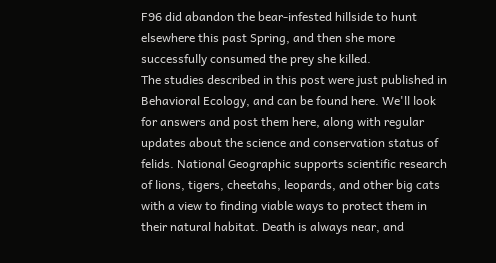F96 did abandon the bear-infested hillside to hunt elsewhere this past Spring, and then she more successfully consumed the prey she killed.
The studies described in this post were just published in Behavioral Ecology, and can be found here. We'll look for answers and post them here, along with regular updates about the science and conservation status of felids. National Geographic supports scientific research of lions, tigers, cheetahs, leopards, and other big cats with a view to finding viable ways to protect them in their natural habitat. Death is always near, and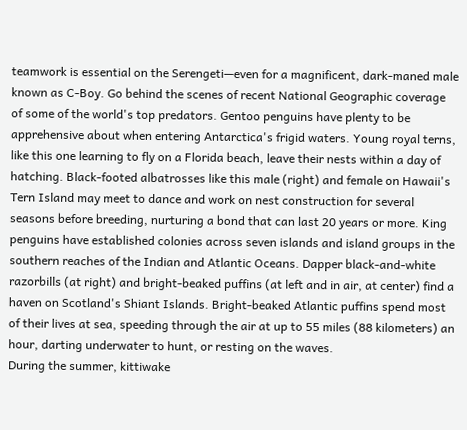teamwork is essential on the Serengeti—even for a magnificent, dark-maned male known as C-Boy. Go behind the scenes of recent National Geographic coverage of some of the world's top predators. Gentoo penguins have plenty to be apprehensive about when entering Antarctica's frigid waters. Young royal terns, like this one learning to fly on a Florida beach, leave their nests within a day of hatching. Black-footed albatrosses like this male (right) and female on Hawaii's Tern Island may meet to dance and work on nest construction for several seasons before breeding, nurturing a bond that can last 20 years or more. King penguins have established colonies across seven islands and island groups in the southern reaches of the Indian and Atlantic Oceans. Dapper black-and-white razorbills (at right) and bright-beaked puffins (at left and in air, at center) find a haven on Scotland's Shiant Islands. Bright-beaked Atlantic puffins spend most of their lives at sea, speeding through the air at up to 55 miles (88 kilometers) an hour, darting underwater to hunt, or resting on the waves.
During the summer, kittiwake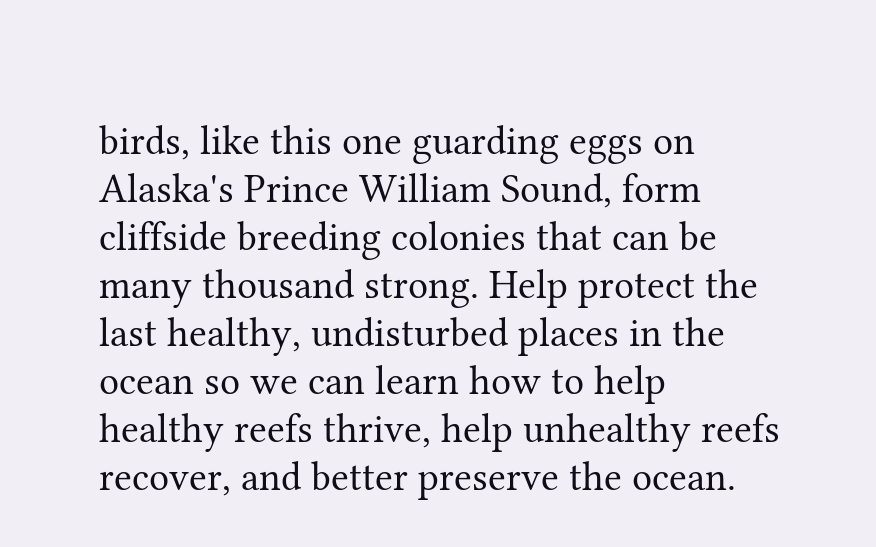birds, like this one guarding eggs on Alaska's Prince William Sound, form cliffside breeding colonies that can be many thousand strong. Help protect the last healthy, undisturbed places in the ocean so we can learn how to help healthy reefs thrive, help unhealthy reefs recover, and better preserve the ocean.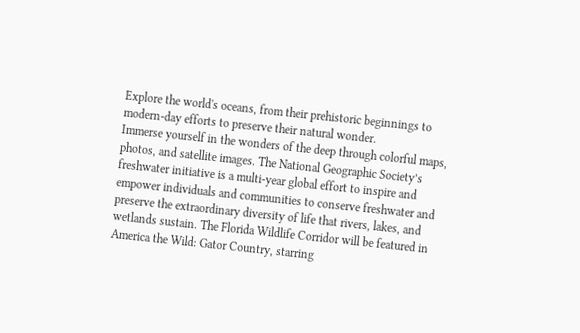Explore the world's oceans, from their prehistoric beginnings to modern-day efforts to preserve their natural wonder.
Immerse yourself in the wonders of the deep through colorful maps, photos, and satellite images. The National Geographic Society’s freshwater initiative is a multi-year global effort to inspire and empower individuals and communities to conserve freshwater and preserve the extraordinary diversity of life that rivers, lakes, and wetlands sustain. The Florida Wildlife Corridor will be featured in America the Wild: Gator Country, starring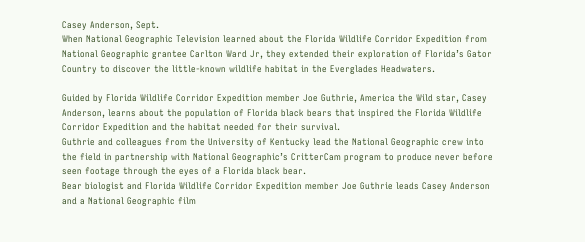Casey Anderson, Sept.
When National Geographic Television learned about the Florida Wildlife Corridor Expedition from National Geographic grantee Carlton Ward Jr, they extended their exploration of Florida’s Gator Country to discover the little-known wildlife habitat in the Everglades Headwaters.

Guided by Florida Wildlife Corridor Expedition member Joe Guthrie, America the Wild star, Casey Anderson, learns about the population of Florida black bears that inspired the Florida Wildlife Corridor Expedition and the habitat needed for their survival.
Guthrie and colleagues from the University of Kentucky lead the National Geographic crew into the field in partnership with National Geographic’s CritterCam program to produce never before seen footage through the eyes of a Florida black bear.
Bear biologist and Florida Wildlife Corridor Expedition member Joe Guthrie leads Casey Anderson and a National Geographic film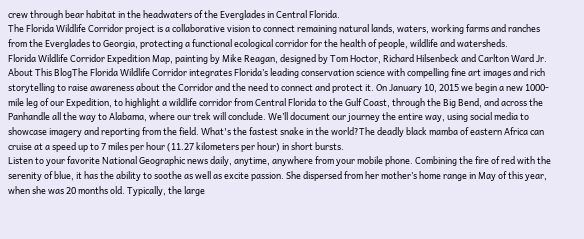crew through bear habitat in the headwaters of the Everglades in Central Florida.
The Florida Wildlife Corridor project is a collaborative vision to connect remaining natural lands, waters, working farms and ranches from the Everglades to Georgia, protecting a functional ecological corridor for the health of people, wildlife and watersheds.
Florida Wildlife Corridor Expedition Map, painting by Mike Reagan, designed by Tom Hoctor, Richard Hilsenbeck and Carlton Ward Jr. About This BlogThe Florida Wildlife Corridor integrates Florida’s leading conservation science with compelling fine art images and rich storytelling to raise awareness about the Corridor and the need to connect and protect it. On January 10, 2015 we begin a new 1000-mile leg of our Expedition, to highlight a wildlife corridor from Central Florida to the Gulf Coast, through the Big Bend, and across the Panhandle all the way to Alabama, where our trek will conclude. We’ll document our journey the entire way, using social media to showcase imagery and reporting from the field. What's the fastest snake in the world?The deadly black mamba of eastern Africa can cruise at a speed up to 7 miles per hour (11.27 kilometers per hour) in short bursts.
Listen to your favorite National Geographic news daily, anytime, anywhere from your mobile phone. Combining the fire of red with the serenity of blue, it has the ability to soothe as well as excite passion. She dispersed from her mother’s home range in May of this year, when she was 20 months old. Typically, the large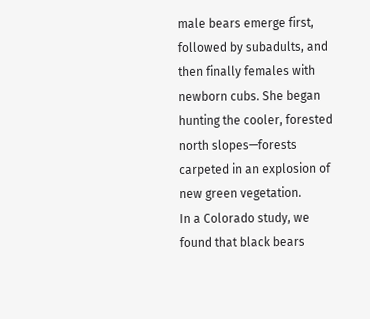male bears emerge first, followed by subadults, and then finally females with newborn cubs. She began hunting the cooler, forested north slopes—forests carpeted in an explosion of new green vegetation.
In a Colorado study, we found that black bears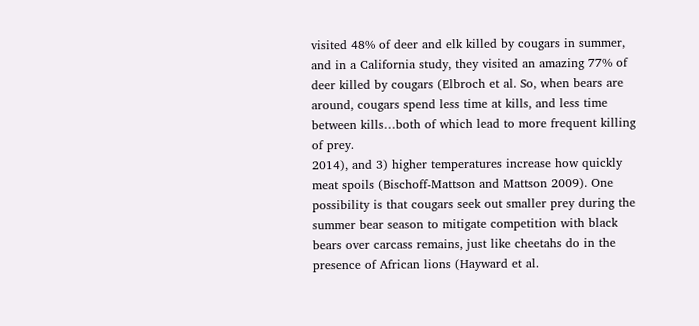visited 48% of deer and elk killed by cougars in summer, and in a California study, they visited an amazing 77% of deer killed by cougars (Elbroch et al. So, when bears are around, cougars spend less time at kills, and less time between kills…both of which lead to more frequent killing of prey.
2014), and 3) higher temperatures increase how quickly meat spoils (Bischoff-Mattson and Mattson 2009). One possibility is that cougars seek out smaller prey during the summer bear season to mitigate competition with black bears over carcass remains, just like cheetahs do in the presence of African lions (Hayward et al.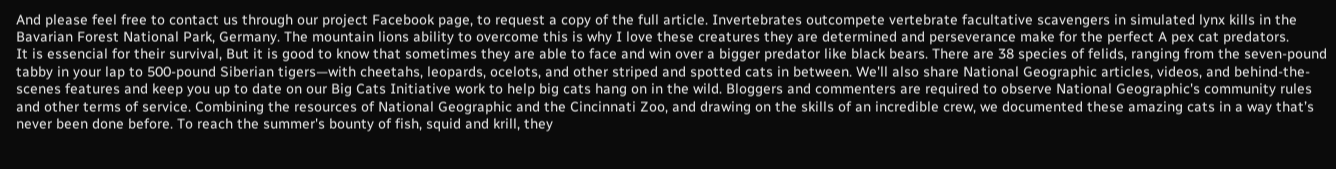And please feel free to contact us through our project Facebook page, to request a copy of the full article. Invertebrates outcompete vertebrate facultative scavengers in simulated lynx kills in the Bavarian Forest National Park, Germany. The mountain lions ability to overcome this is why I love these creatures they are determined and perseverance make for the perfect A pex cat predators.
It is essencial for their survival, But it is good to know that sometimes they are able to face and win over a bigger predator like black bears. There are 38 species of felids, ranging from the seven-pound tabby in your lap to 500-pound Siberian tigers—with cheetahs, leopards, ocelots, and other striped and spotted cats in between. We'll also share National Geographic articles, videos, and behind-the-scenes features and keep you up to date on our Big Cats Initiative work to help big cats hang on in the wild. Bloggers and commenters are required to observe National Geographic's community rules and other terms of service. Combining the resources of National Geographic and the Cincinnati Zoo, and drawing on the skills of an incredible crew, we documented these amazing cats in a way that’s never been done before. To reach the summer's bounty of fish, squid and krill, they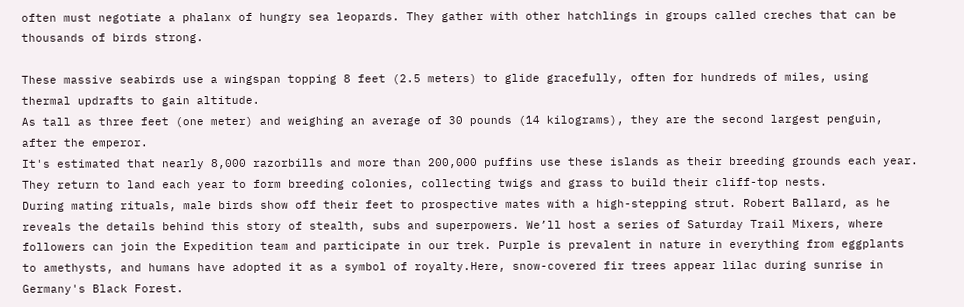often must negotiate a phalanx of hungry sea leopards. They gather with other hatchlings in groups called creches that can be thousands of birds strong.

These massive seabirds use a wingspan topping 8 feet (2.5 meters) to glide gracefully, often for hundreds of miles, using thermal updrafts to gain altitude.
As tall as three feet (one meter) and weighing an average of 30 pounds (14 kilograms), they are the second largest penguin, after the emperor.
It's estimated that nearly 8,000 razorbills and more than 200,000 puffins use these islands as their breeding grounds each year. They return to land each year to form breeding colonies, collecting twigs and grass to build their cliff-top nests.
During mating rituals, male birds show off their feet to prospective mates with a high-stepping strut. Robert Ballard, as he reveals the details behind this story of stealth, subs and superpowers. We’ll host a series of Saturday Trail Mixers, where followers can join the Expedition team and participate in our trek. Purple is prevalent in nature in everything from eggplants to amethysts, and humans have adopted it as a symbol of royalty.Here, snow-covered fir trees appear lilac during sunrise in Germany's Black Forest.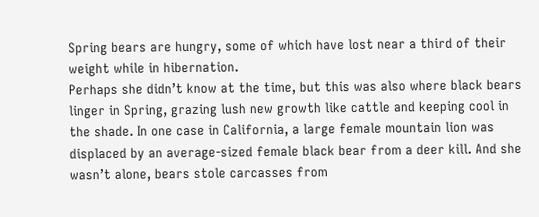Spring bears are hungry, some of which have lost near a third of their weight while in hibernation.
Perhaps she didn’t know at the time, but this was also where black bears linger in Spring, grazing lush new growth like cattle and keeping cool in the shade. In one case in California, a large female mountain lion was displaced by an average-sized female black bear from a deer kill. And she wasn’t alone, bears stole carcasses from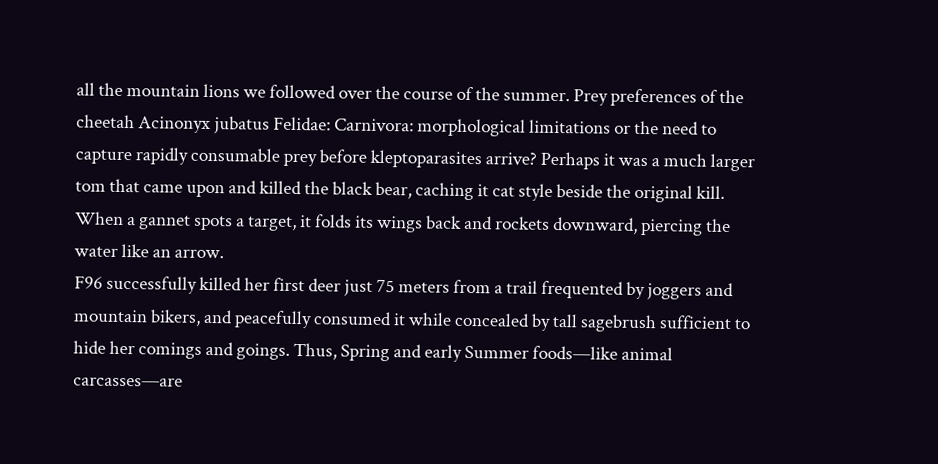all the mountain lions we followed over the course of the summer. Prey preferences of the cheetah Acinonyx jubatus Felidae: Carnivora: morphological limitations or the need to capture rapidly consumable prey before kleptoparasites arrive? Perhaps it was a much larger tom that came upon and killed the black bear, caching it cat style beside the original kill. When a gannet spots a target, it folds its wings back and rockets downward, piercing the water like an arrow.
F96 successfully killed her first deer just 75 meters from a trail frequented by joggers and mountain bikers, and peacefully consumed it while concealed by tall sagebrush sufficient to hide her comings and goings. Thus, Spring and early Summer foods—like animal carcasses—are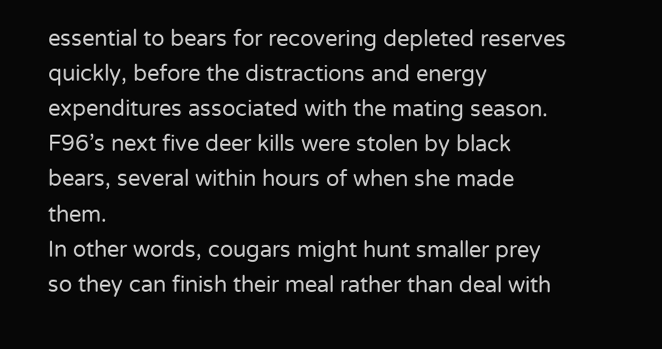essential to bears for recovering depleted reserves quickly, before the distractions and energy expenditures associated with the mating season. F96’s next five deer kills were stolen by black bears, several within hours of when she made them.
In other words, cougars might hunt smaller prey so they can finish their meal rather than deal with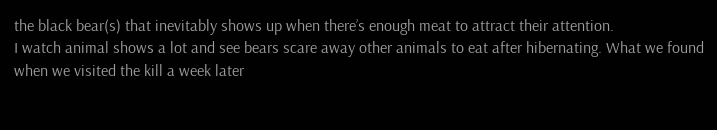the black bear(s) that inevitably shows up when there’s enough meat to attract their attention.
I watch animal shows a lot and see bears scare away other animals to eat after hibernating. What we found when we visited the kill a week later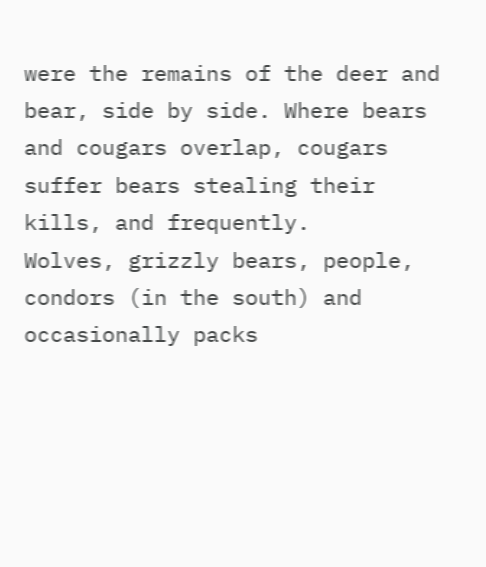were the remains of the deer and bear, side by side. Where bears and cougars overlap, cougars suffer bears stealing their kills, and frequently.
Wolves, grizzly bears, people, condors (in the south) and occasionally packs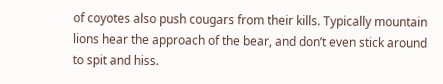of coyotes also push cougars from their kills. Typically mountain lions hear the approach of the bear, and don’t even stick around to spit and hiss.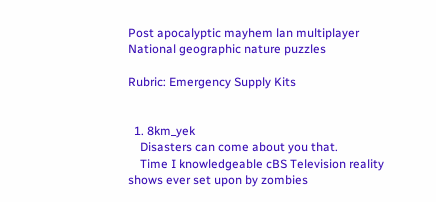Post apocalyptic mayhem lan multiplayer
National geographic nature puzzles

Rubric: Emergency Supply Kits


  1. 8km_yek
    Disasters can come about you that.
    Time I knowledgeable cBS Television reality shows ever set upon by zombies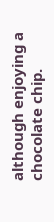although enjoying a chocolate chip.